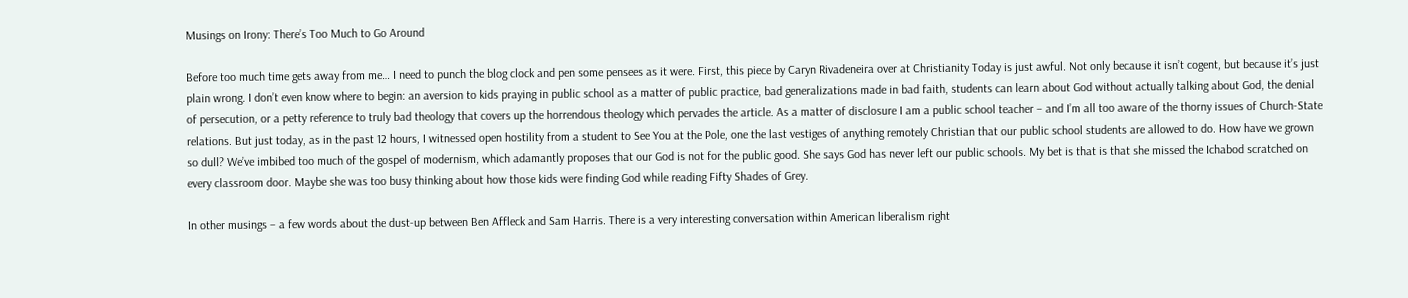Musings on Irony: There’s Too Much to Go Around

Before too much time gets away from me… I need to punch the blog clock and pen some pensees as it were. First, this piece by Caryn Rivadeneira over at Christianity Today is just awful. Not only because it isn’t cogent, but because it’s just plain wrong. I don’t even know where to begin: an aversion to kids praying in public school as a matter of public practice, bad generalizations made in bad faith, students can learn about God without actually talking about God, the denial of persecution, or a petty reference to truly bad theology that covers up the horrendous theology which pervades the article. As a matter of disclosure I am a public school teacher – and I’m all too aware of the thorny issues of Church-State relations. But just today, as in the past 12 hours, I witnessed open hostility from a student to See You at the Pole, one the last vestiges of anything remotely Christian that our public school students are allowed to do. How have we grown so dull? We’ve imbibed too much of the gospel of modernism, which adamantly proposes that our God is not for the public good. She says God has never left our public schools. My bet is that is that she missed the Ichabod scratched on every classroom door. Maybe she was too busy thinking about how those kids were finding God while reading Fifty Shades of Grey.

In other musings – a few words about the dust-up between Ben Affleck and Sam Harris. There is a very interesting conversation within American liberalism right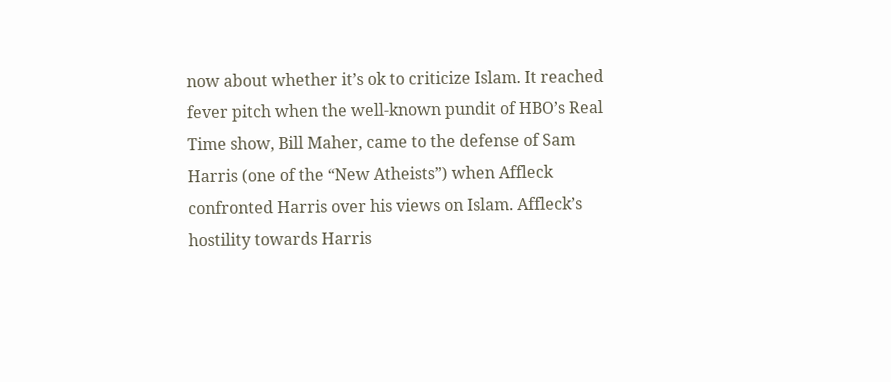now about whether it’s ok to criticize Islam. It reached fever pitch when the well-known pundit of HBO’s Real Time show, Bill Maher, came to the defense of Sam Harris (one of the “New Atheists”) when Affleck confronted Harris over his views on Islam. Affleck’s hostility towards Harris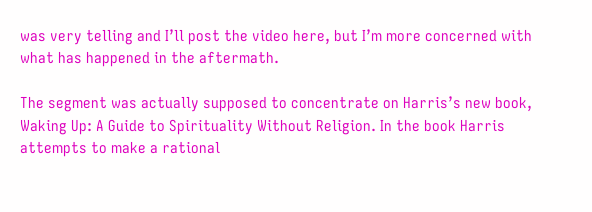was very telling and I’ll post the video here, but I’m more concerned with what has happened in the aftermath.

The segment was actually supposed to concentrate on Harris’s new book, Waking Up: A Guide to Spirituality Without Religion. In the book Harris attempts to make a rational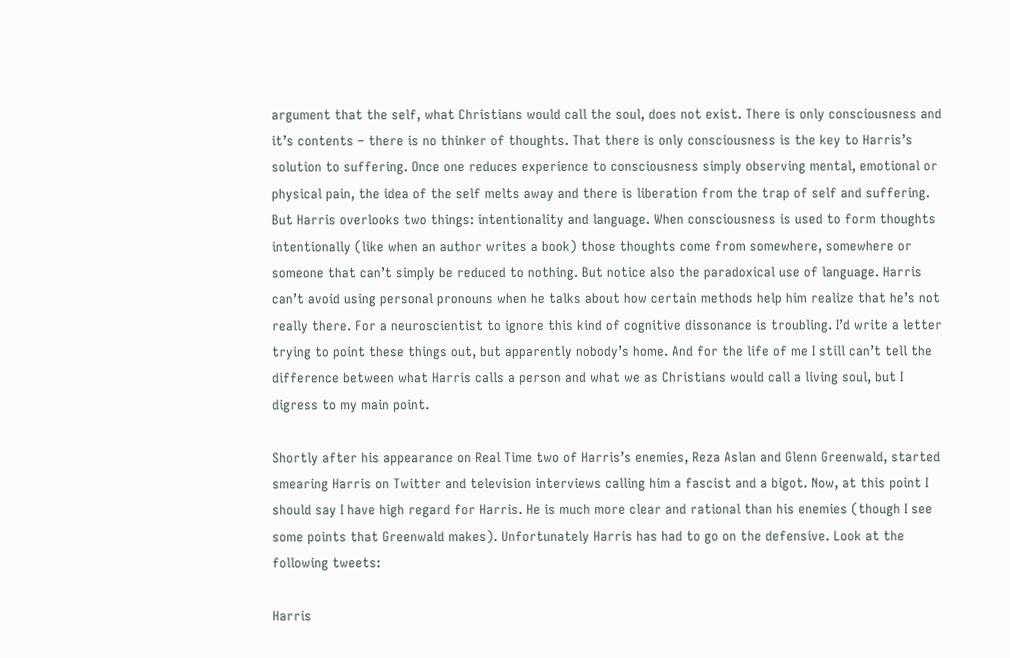argument that the self, what Christians would call the soul, does not exist. There is only consciousness and it’s contents – there is no thinker of thoughts. That there is only consciousness is the key to Harris’s solution to suffering. Once one reduces experience to consciousness simply observing mental, emotional or physical pain, the idea of the self melts away and there is liberation from the trap of self and suffering. But Harris overlooks two things: intentionality and language. When consciousness is used to form thoughts intentionally (like when an author writes a book) those thoughts come from somewhere, somewhere or someone that can’t simply be reduced to nothing. But notice also the paradoxical use of language. Harris can’t avoid using personal pronouns when he talks about how certain methods help him realize that he’s not really there. For a neuroscientist to ignore this kind of cognitive dissonance is troubling. I’d write a letter trying to point these things out, but apparently nobody’s home. And for the life of me I still can’t tell the difference between what Harris calls a person and what we as Christians would call a living soul, but I digress to my main point.

Shortly after his appearance on Real Time two of Harris’s enemies, Reza Aslan and Glenn Greenwald, started smearing Harris on Twitter and television interviews calling him a fascist and a bigot. Now, at this point I should say I have high regard for Harris. He is much more clear and rational than his enemies (though I see some points that Greenwald makes). Unfortunately Harris has had to go on the defensive. Look at the following tweets:

Harris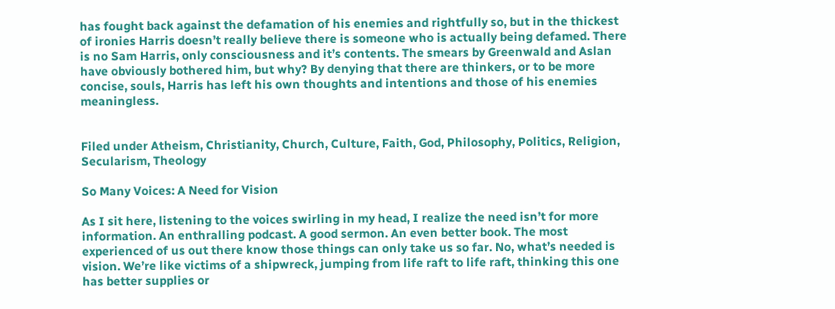has fought back against the defamation of his enemies and rightfully so, but in the thickest of ironies Harris doesn’t really believe there is someone who is actually being defamed. There is no Sam Harris, only consciousness and it’s contents. The smears by Greenwald and Aslan have obviously bothered him, but why? By denying that there are thinkers, or to be more concise, souls, Harris has left his own thoughts and intentions and those of his enemies meaningless.


Filed under Atheism, Christianity, Church, Culture, Faith, God, Philosophy, Politics, Religion, Secularism, Theology

So Many Voices: A Need for Vision

As I sit here, listening to the voices swirling in my head, I realize the need isn’t for more information. An enthralling podcast. A good sermon. An even better book. The most experienced of us out there know those things can only take us so far. No, what’s needed is vision. We’re like victims of a shipwreck, jumping from life raft to life raft, thinking this one has better supplies or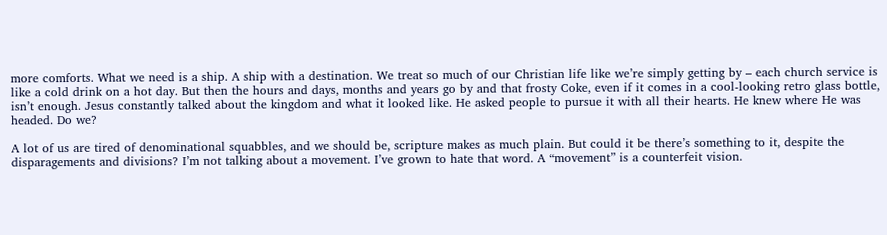more comforts. What we need is a ship. A ship with a destination. We treat so much of our Christian life like we’re simply getting by – each church service is like a cold drink on a hot day. But then the hours and days, months and years go by and that frosty Coke, even if it comes in a cool-looking retro glass bottle, isn’t enough. Jesus constantly talked about the kingdom and what it looked like. He asked people to pursue it with all their hearts. He knew where He was headed. Do we?

A lot of us are tired of denominational squabbles, and we should be, scripture makes as much plain. But could it be there’s something to it, despite the disparagements and divisions? I’m not talking about a movement. I’ve grown to hate that word. A “movement” is a counterfeit vision.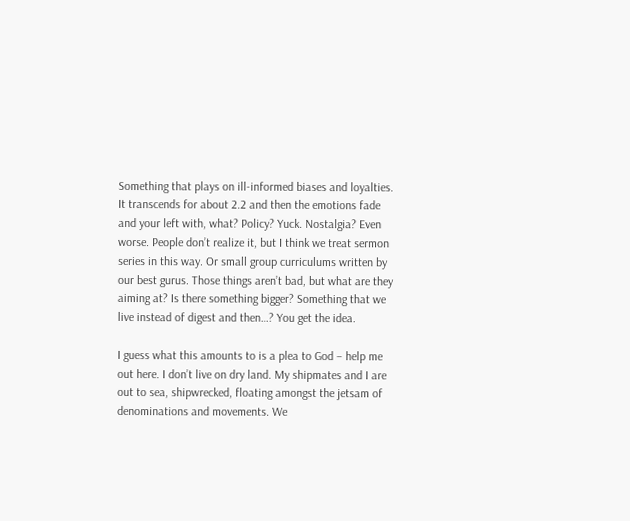Something that plays on ill-informed biases and loyalties. It transcends for about 2.2 and then the emotions fade and your left with, what? Policy? Yuck. Nostalgia? Even worse. People don’t realize it, but I think we treat sermon series in this way. Or small group curriculums written by our best gurus. Those things aren’t bad, but what are they aiming at? Is there something bigger? Something that we live instead of digest and then…? You get the idea.

I guess what this amounts to is a plea to God – help me out here. I don’t live on dry land. My shipmates and I are out to sea, shipwrecked, floating amongst the jetsam of denominations and movements. We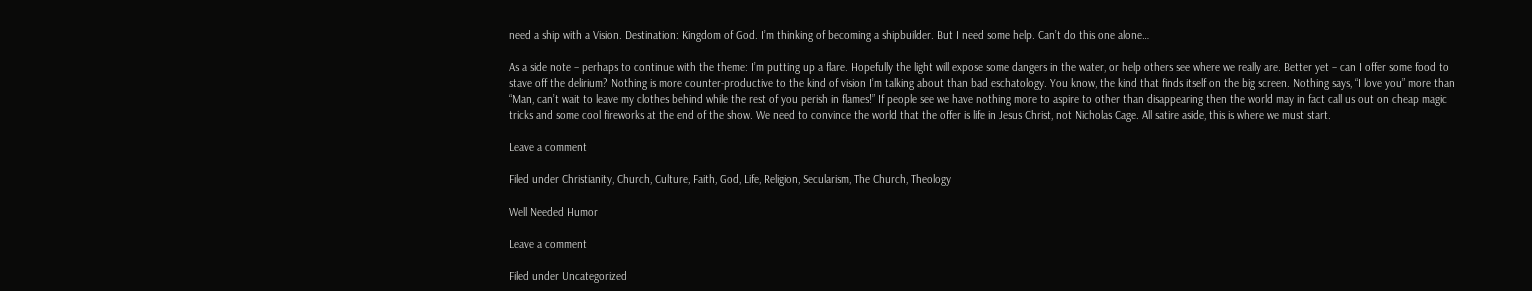need a ship with a Vision. Destination: Kingdom of God. I’m thinking of becoming a shipbuilder. But I need some help. Can’t do this one alone…

As a side note – perhaps to continue with the theme: I’m putting up a flare. Hopefully the light will expose some dangers in the water, or help others see where we really are. Better yet – can I offer some food to stave off the delirium? Nothing is more counter-productive to the kind of vision I’m talking about than bad eschatology. You know, the kind that finds itself on the big screen. Nothing says, “I love you” more than “Man, can’t wait to leave my clothes behind while the rest of you perish in flames!” If people see we have nothing more to aspire to other than disappearing then the world may in fact call us out on cheap magic tricks and some cool fireworks at the end of the show. We need to convince the world that the offer is life in Jesus Christ, not Nicholas Cage. All satire aside, this is where we must start.

Leave a comment

Filed under Christianity, Church, Culture, Faith, God, Life, Religion, Secularism, The Church, Theology

Well Needed Humor

Leave a comment

Filed under Uncategorized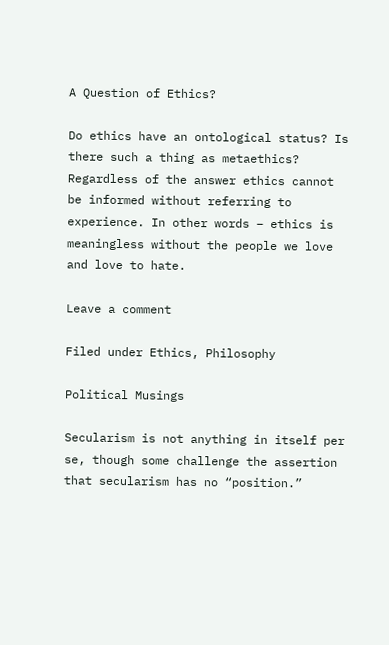A Question of Ethics?

Do ethics have an ontological status? Is there such a thing as metaethics? Regardless of the answer ethics cannot be informed without referring to experience. In other words – ethics is meaningless without the people we love and love to hate.

Leave a comment

Filed under Ethics, Philosophy

Political Musings

Secularism is not anything in itself per se, though some challenge the assertion that secularism has no “position.”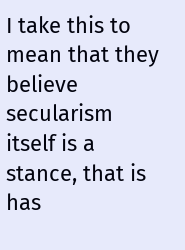I take this to mean that they believe secularism itself is a stance, that is has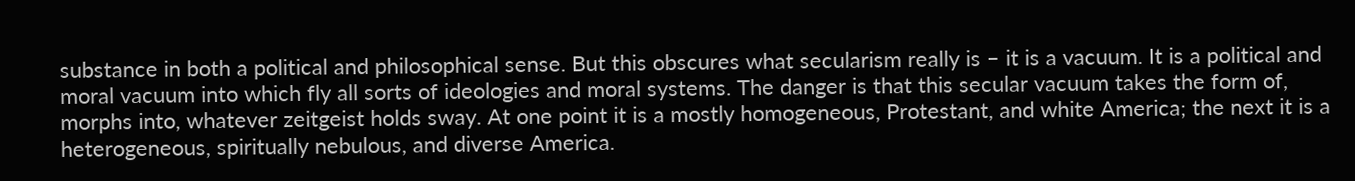substance in both a political and philosophical sense. But this obscures what secularism really is – it is a vacuum. It is a political and moral vacuum into which fly all sorts of ideologies and moral systems. The danger is that this secular vacuum takes the form of, morphs into, whatever zeitgeist holds sway. At one point it is a mostly homogeneous, Protestant, and white America; the next it is a heterogeneous, spiritually nebulous, and diverse America.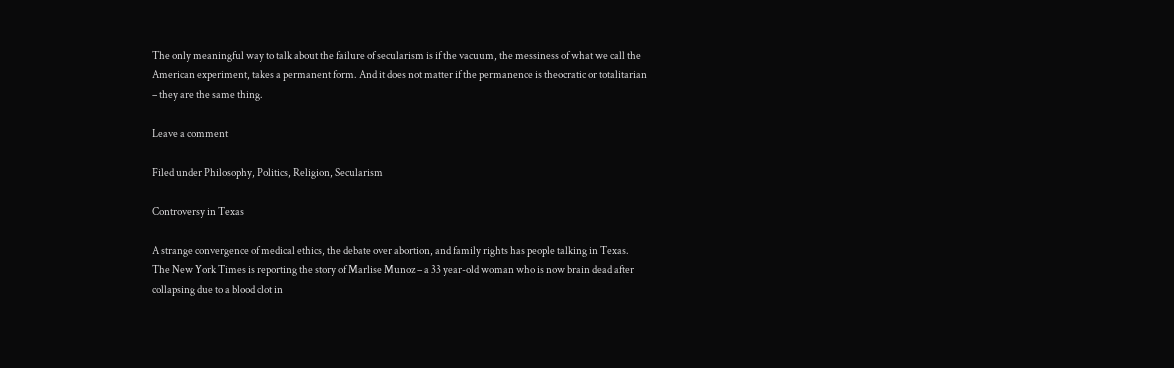The only meaningful way to talk about the failure of secularism is if the vacuum, the messiness of what we call the American experiment, takes a permanent form. And it does not matter if the permanence is theocratic or totalitarian – they are the same thing.

Leave a comment

Filed under Philosophy, Politics, Religion, Secularism

Controversy in Texas

A strange convergence of medical ethics, the debate over abortion, and family rights has people talking in Texas. The New York Times is reporting the story of Marlise Munoz – a 33 year-old woman who is now brain dead after collapsing due to a blood clot in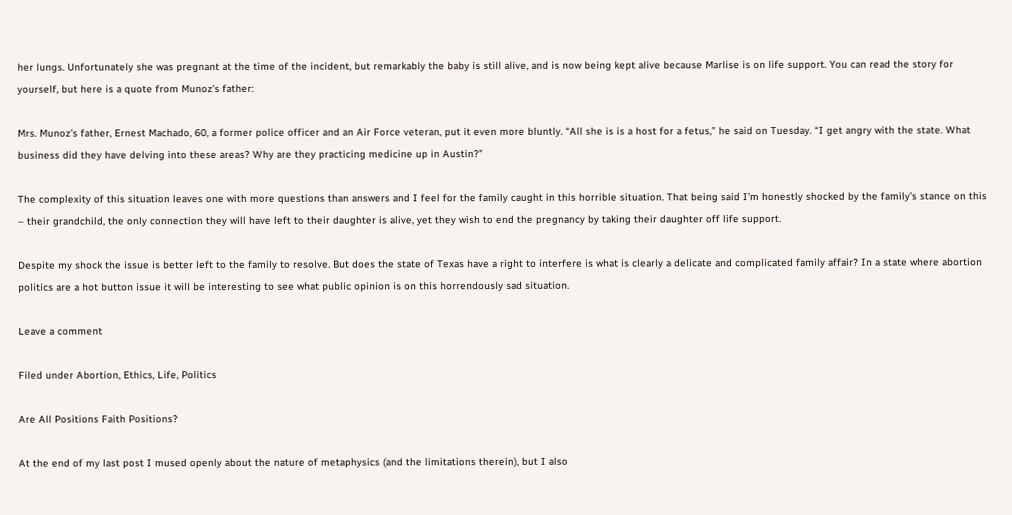her lungs. Unfortunately she was pregnant at the time of the incident, but remarkably the baby is still alive, and is now being kept alive because Marlise is on life support. You can read the story for yourself, but here is a quote from Munoz’s father:

Mrs. Munoz’s father, Ernest Machado, 60, a former police officer and an Air Force veteran, put it even more bluntly. “All she is is a host for a fetus,” he said on Tuesday. “I get angry with the state. What business did they have delving into these areas? Why are they practicing medicine up in Austin?”

The complexity of this situation leaves one with more questions than answers and I feel for the family caught in this horrible situation. That being said I’m honestly shocked by the family’s stance on this – their grandchild, the only connection they will have left to their daughter is alive, yet they wish to end the pregnancy by taking their daughter off life support.

Despite my shock the issue is better left to the family to resolve. But does the state of Texas have a right to interfere is what is clearly a delicate and complicated family affair? In a state where abortion politics are a hot button issue it will be interesting to see what public opinion is on this horrendously sad situation.

Leave a comment

Filed under Abortion, Ethics, Life, Politics

Are All Positions Faith Positions?

At the end of my last post I mused openly about the nature of metaphysics (and the limitations therein), but I also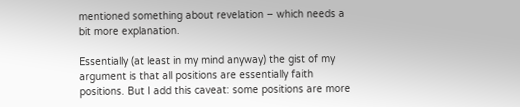mentioned something about revelation – which needs a bit more explanation.

Essentially (at least in my mind anyway) the gist of my argument is that all positions are essentially faith positions. But I add this caveat: some positions are more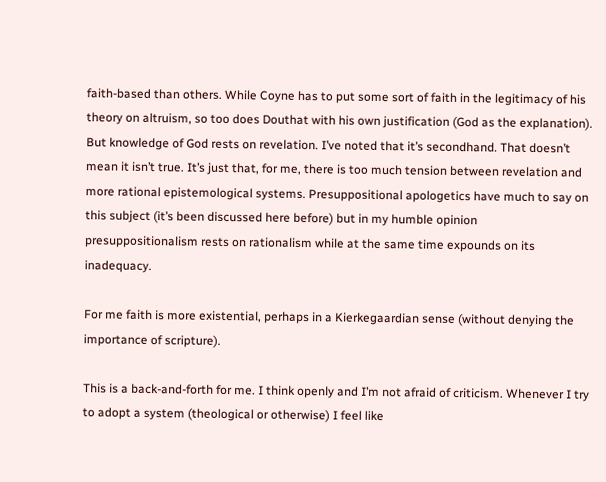faith-based than others. While Coyne has to put some sort of faith in the legitimacy of his theory on altruism, so too does Douthat with his own justification (God as the explanation). But knowledge of God rests on revelation. I’ve noted that it’s secondhand. That doesn’t mean it isn’t true. It’s just that, for me, there is too much tension between revelation and more rational epistemological systems. Presuppositional apologetics have much to say on this subject (it’s been discussed here before) but in my humble opinion presuppositionalism rests on rationalism while at the same time expounds on its inadequacy.

For me faith is more existential, perhaps in a Kierkegaardian sense (without denying the importance of scripture).

This is a back-and-forth for me. I think openly and I’m not afraid of criticism. Whenever I try to adopt a system (theological or otherwise) I feel like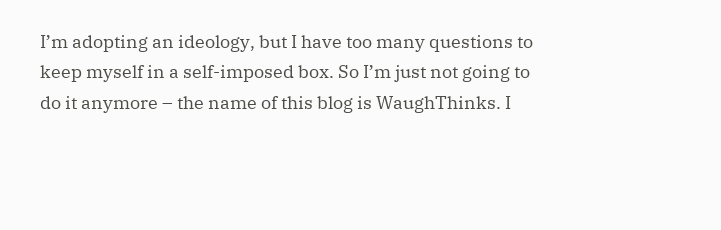I’m adopting an ideology, but I have too many questions to keep myself in a self-imposed box. So I’m just not going to do it anymore – the name of this blog is WaughThinks. I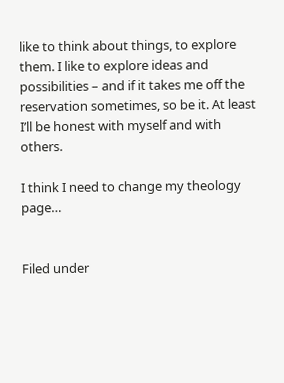like to think about things, to explore them. I like to explore ideas and possibilities – and if it takes me off the reservation sometimes, so be it. At least I’ll be honest with myself and with others.

I think I need to change my theology page…


Filed under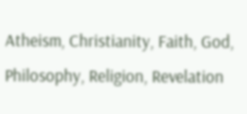Atheism, Christianity, Faith, God, Philosophy, Religion, Revelation